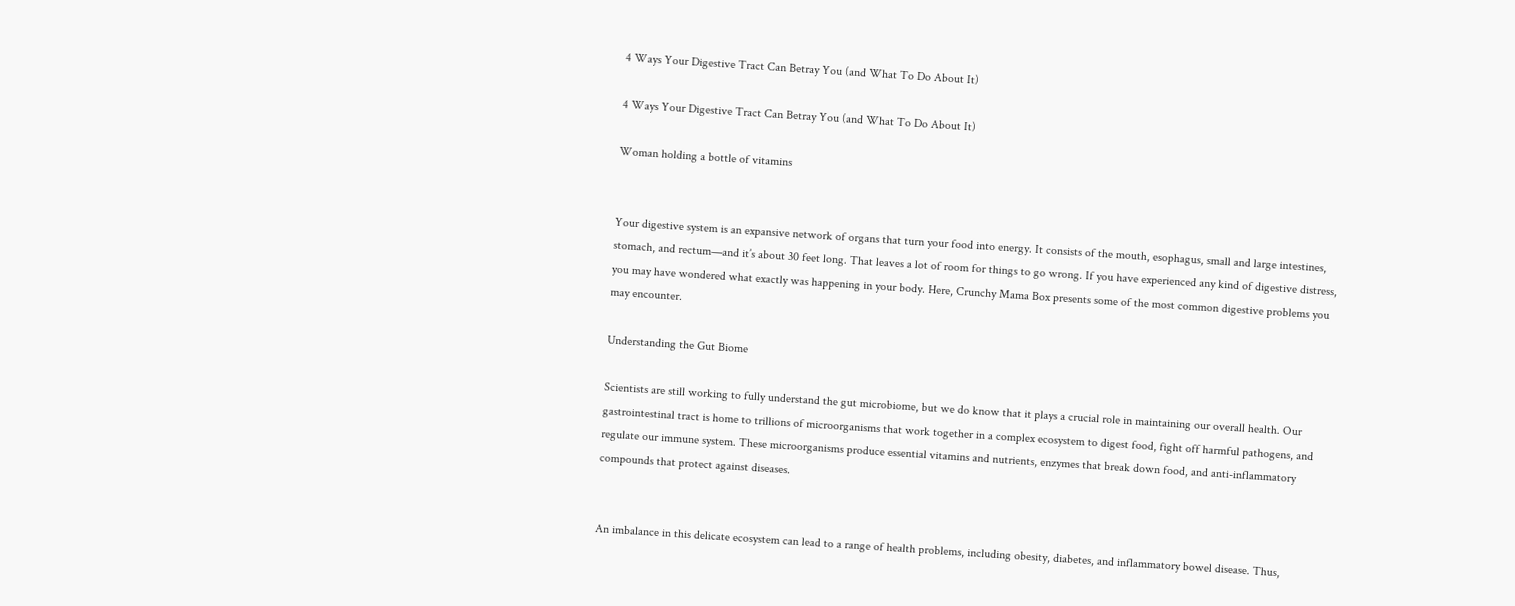4 Ways Your Digestive Tract Can Betray You (and What To Do About It)

4 Ways Your Digestive Tract Can Betray You (and What To Do About It)

Woman holding a bottle of vitamins


Your digestive system is an expansive network of organs that turn your food into energy. It consists of the mouth, esophagus, small and large intestines, stomach, and rectum—and it’s about 30 feet long. That leaves a lot of room for things to go wrong. If you have experienced any kind of digestive distress, you may have wondered what exactly was happening in your body. Here, Crunchy Mama Box presents some of the most common digestive problems you may encounter.

Understanding the Gut Biome

Scientists are still working to fully understand the gut microbiome, but we do know that it plays a crucial role in maintaining our overall health. Our gastrointestinal tract is home to trillions of microorganisms that work together in a complex ecosystem to digest food, fight off harmful pathogens, and regulate our immune system. These microorganisms produce essential vitamins and nutrients, enzymes that break down food, and anti-inflammatory compounds that protect against diseases.


An imbalance in this delicate ecosystem can lead to a range of health problems, including obesity, diabetes, and inflammatory bowel disease. Thus,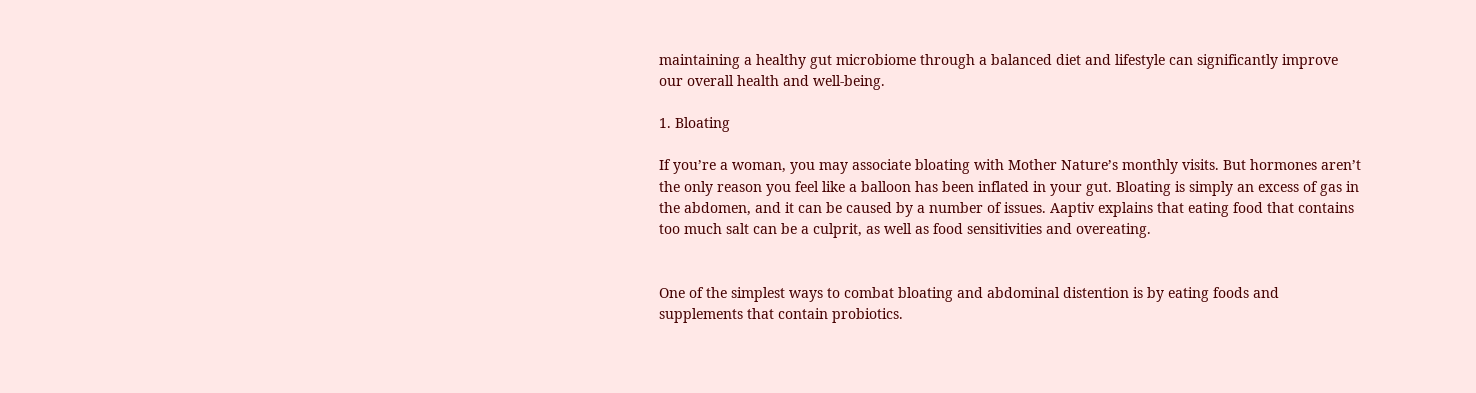maintaining a healthy gut microbiome through a balanced diet and lifestyle can significantly improve our overall health and well-being.

1. Bloating

If you’re a woman, you may associate bloating with Mother Nature’s monthly visits. But hormones aren’t the only reason you feel like a balloon has been inflated in your gut. Bloating is simply an excess of gas in the abdomen, and it can be caused by a number of issues. Aaptiv explains that eating food that contains too much salt can be a culprit, as well as food sensitivities and overeating.


One of the simplest ways to combat bloating and abdominal distention is by eating foods and supplements that contain probiotics.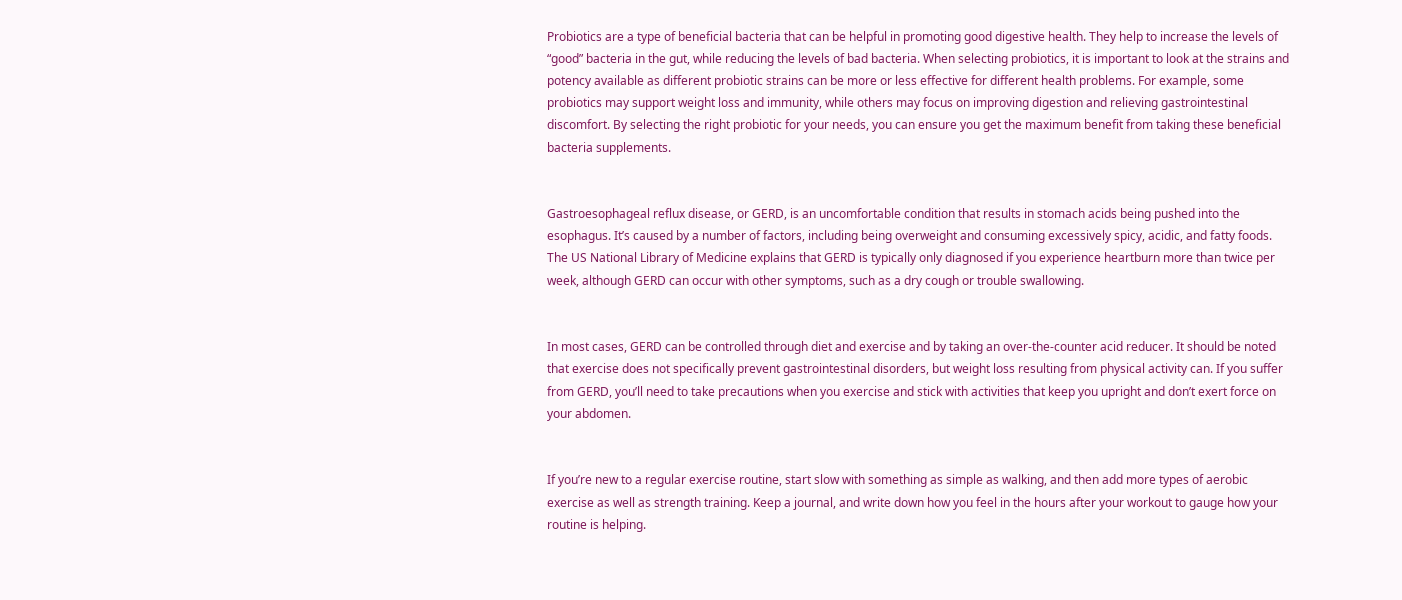Probiotics are a type of beneficial bacteria that can be helpful in promoting good digestive health. They help to increase the levels of “good” bacteria in the gut, while reducing the levels of bad bacteria. When selecting probiotics, it is important to look at the strains and potency available as different probiotic strains can be more or less effective for different health problems. For example, some probiotics may support weight loss and immunity, while others may focus on improving digestion and relieving gastrointestinal discomfort. By selecting the right probiotic for your needs, you can ensure you get the maximum benefit from taking these beneficial bacteria supplements.


Gastroesophageal reflux disease, or GERD, is an uncomfortable condition that results in stomach acids being pushed into the esophagus. It’s caused by a number of factors, including being overweight and consuming excessively spicy, acidic, and fatty foods. The US National Library of Medicine explains that GERD is typically only diagnosed if you experience heartburn more than twice per week, although GERD can occur with other symptoms, such as a dry cough or trouble swallowing.


In most cases, GERD can be controlled through diet and exercise and by taking an over-the-counter acid reducer. It should be noted that exercise does not specifically prevent gastrointestinal disorders, but weight loss resulting from physical activity can. If you suffer from GERD, you’ll need to take precautions when you exercise and stick with activities that keep you upright and don’t exert force on your abdomen.


If you’re new to a regular exercise routine, start slow with something as simple as walking, and then add more types of aerobic exercise as well as strength training. Keep a journal, and write down how you feel in the hours after your workout to gauge how your routine is helping.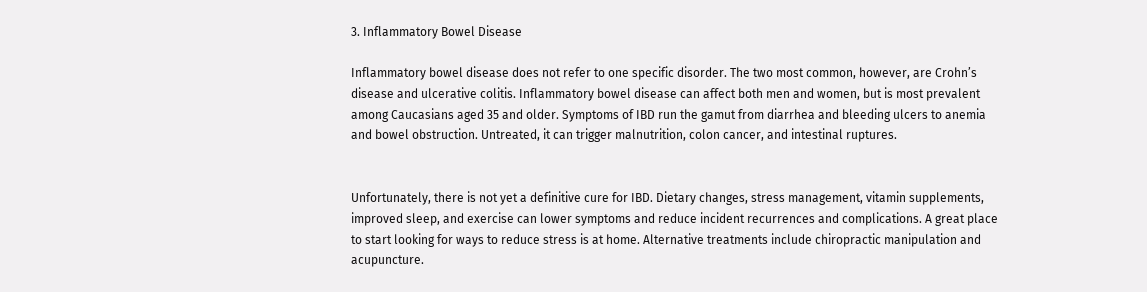3. Inflammatory Bowel Disease

Inflammatory bowel disease does not refer to one specific disorder. The two most common, however, are Crohn’s disease and ulcerative colitis. Inflammatory bowel disease can affect both men and women, but is most prevalent among Caucasians aged 35 and older. Symptoms of IBD run the gamut from diarrhea and bleeding ulcers to anemia and bowel obstruction. Untreated, it can trigger malnutrition, colon cancer, and intestinal ruptures.


Unfortunately, there is not yet a definitive cure for IBD. Dietary changes, stress management, vitamin supplements, improved sleep, and exercise can lower symptoms and reduce incident recurrences and complications. A great place to start looking for ways to reduce stress is at home. Alternative treatments include chiropractic manipulation and acupuncture.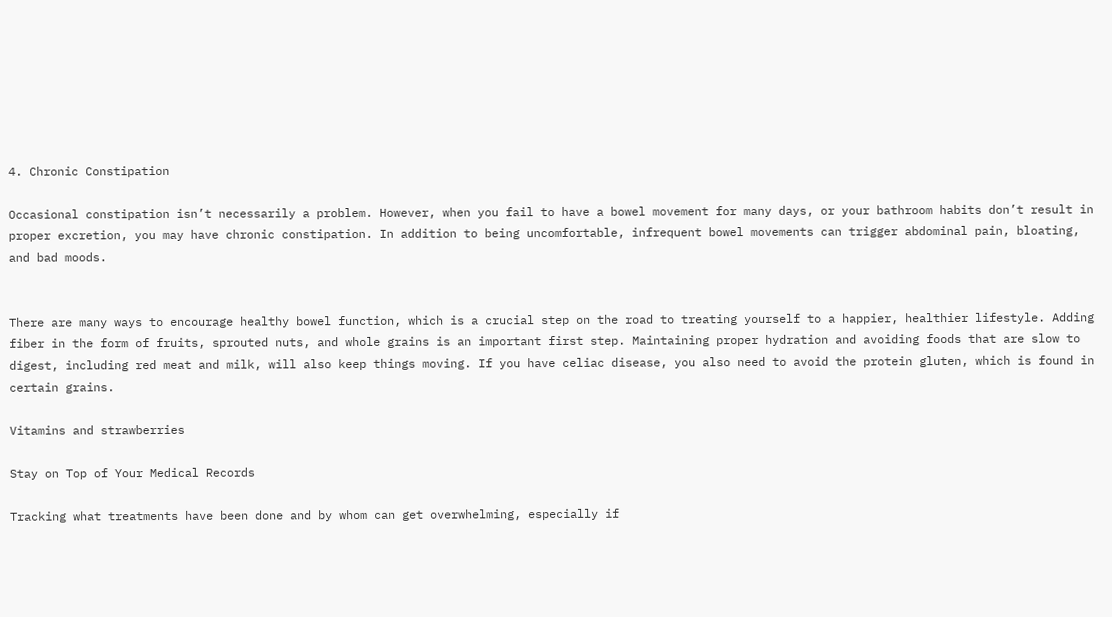4. Chronic Constipation

Occasional constipation isn’t necessarily a problem. However, when you fail to have a bowel movement for many days, or your bathroom habits don’t result in proper excretion, you may have chronic constipation. In addition to being uncomfortable, infrequent bowel movements can trigger abdominal pain, bloating, and bad moods.


There are many ways to encourage healthy bowel function, which is a crucial step on the road to treating yourself to a happier, healthier lifestyle. Adding fiber in the form of fruits, sprouted nuts, and whole grains is an important first step. Maintaining proper hydration and avoiding foods that are slow to digest, including red meat and milk, will also keep things moving. If you have celiac disease, you also need to avoid the protein gluten, which is found in certain grains.

Vitamins and strawberries

Stay on Top of Your Medical Records

Tracking what treatments have been done and by whom can get overwhelming, especially if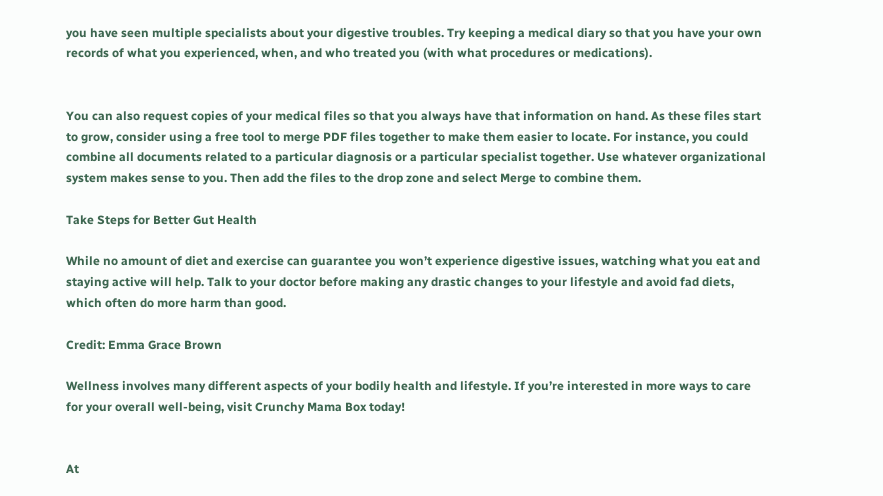you have seen multiple specialists about your digestive troubles. Try keeping a medical diary so that you have your own records of what you experienced, when, and who treated you (with what procedures or medications).


You can also request copies of your medical files so that you always have that information on hand. As these files start to grow, consider using a free tool to merge PDF files together to make them easier to locate. For instance, you could combine all documents related to a particular diagnosis or a particular specialist together. Use whatever organizational system makes sense to you. Then add the files to the drop zone and select Merge to combine them.

Take Steps for Better Gut Health

While no amount of diet and exercise can guarantee you won’t experience digestive issues, watching what you eat and staying active will help. Talk to your doctor before making any drastic changes to your lifestyle and avoid fad diets, which often do more harm than good.

Credit: Emma Grace Brown

Wellness involves many different aspects of your bodily health and lifestyle. If you’re interested in more ways to care for your overall well-being, visit Crunchy Mama Box today!


At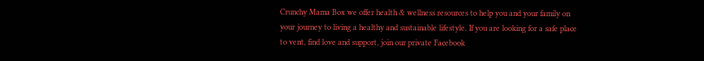Crunchy Mama Box we offer health & wellness resources to help you and your family on your journey to living a healthy and sustainable lifestyle. If you are looking for a safe place to vent, find love and support, join our private Facebook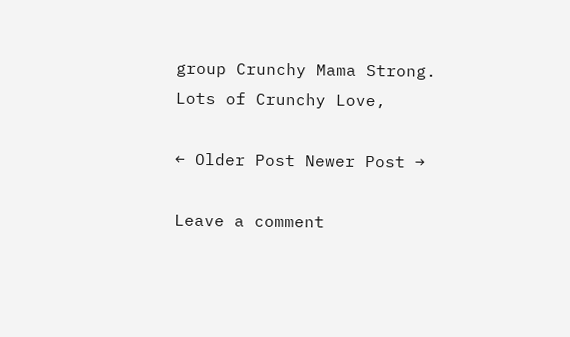group Crunchy Mama Strong.
Lots of Crunchy Love,

← Older Post Newer Post →

Leave a comment